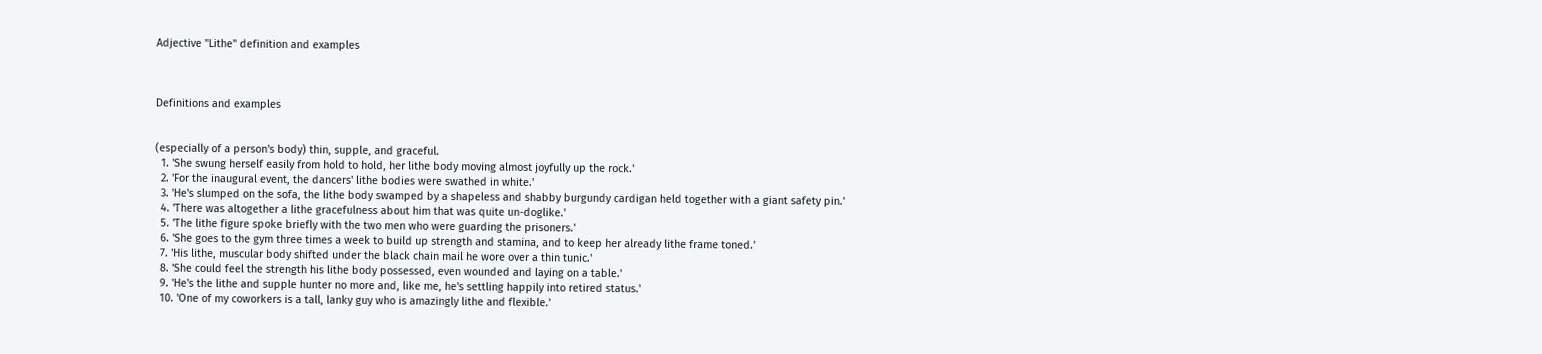Adjective "Lithe" definition and examples



Definitions and examples


(especially of a person's body) thin, supple, and graceful.
  1. 'She swung herself easily from hold to hold, her lithe body moving almost joyfully up the rock.'
  2. 'For the inaugural event, the dancers' lithe bodies were swathed in white.'
  3. 'He's slumped on the sofa, the lithe body swamped by a shapeless and shabby burgundy cardigan held together with a giant safety pin.'
  4. 'There was altogether a lithe gracefulness about him that was quite un-doglike.'
  5. 'The lithe figure spoke briefly with the two men who were guarding the prisoners.'
  6. 'She goes to the gym three times a week to build up strength and stamina, and to keep her already lithe frame toned.'
  7. 'His lithe, muscular body shifted under the black chain mail he wore over a thin tunic.'
  8. 'She could feel the strength his lithe body possessed, even wounded and laying on a table.'
  9. 'He's the lithe and supple hunter no more and, like me, he's settling happily into retired status.'
  10. 'One of my coworkers is a tall, lanky guy who is amazingly lithe and flexible.'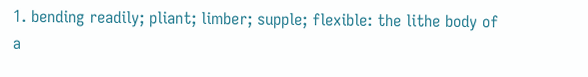1. bending readily; pliant; limber; supple; flexible: the lithe body of a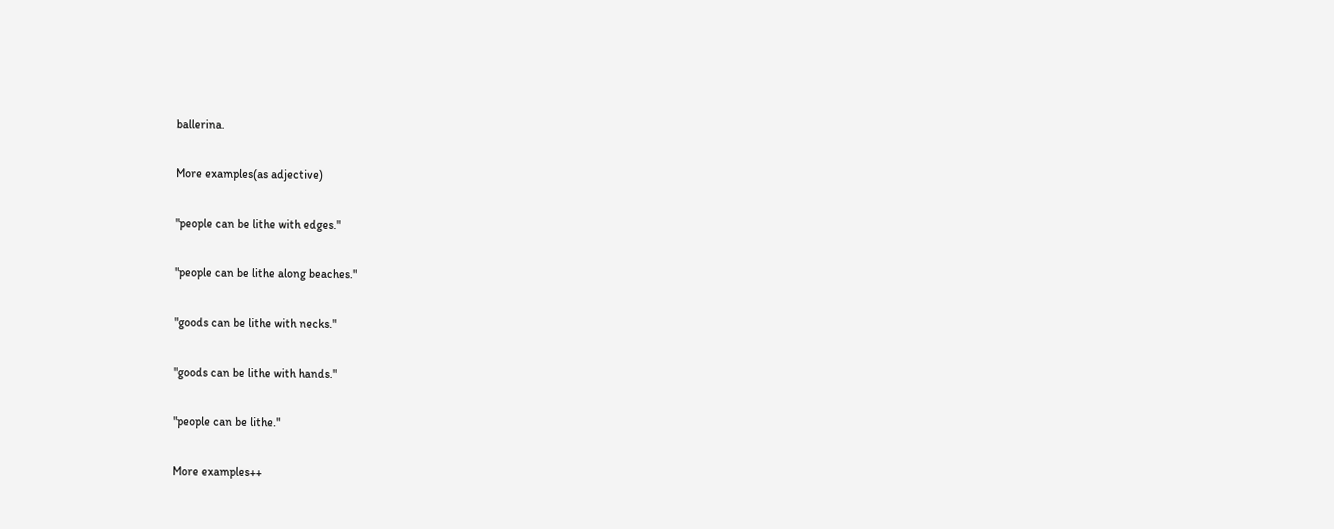ballerina.

More examples(as adjective)

"people can be lithe with edges."

"people can be lithe along beaches."

"goods can be lithe with necks."

"goods can be lithe with hands."

"people can be lithe."

More examples++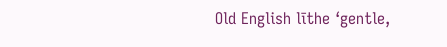Old English līthe ‘gentle,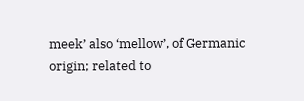meek’ also ‘mellow’, of Germanic origin; related to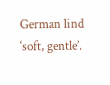German lind ‘soft, gentle’.